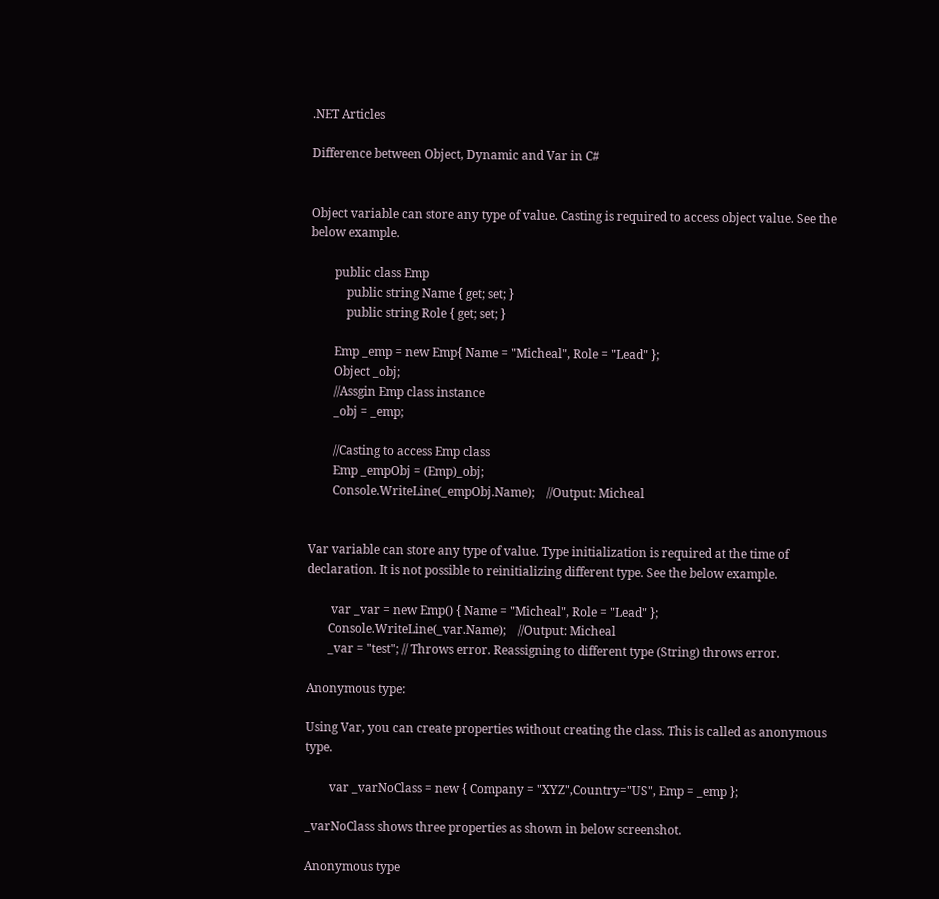.NET Articles

Difference between Object, Dynamic and Var in C#


Object variable can store any type of value. Casting is required to access object value. See the below example.

        public class Emp
            public string Name { get; set; }
            public string Role { get; set; }

        Emp _emp = new Emp{ Name = "Micheal", Role = "Lead" };
        Object _obj;
        //Assgin Emp class instance
        _obj = _emp;

        //Casting to access Emp class
        Emp _empObj = (Emp)_obj;
        Console.WriteLine(_empObj.Name);    //Output: Micheal


Var variable can store any type of value. Type initialization is required at the time of declaration. It is not possible to reinitializing different type. See the below example.

        var _var = new Emp() { Name = "Micheal", Role = "Lead" };
       Console.WriteLine(_var.Name);    //Output: Micheal
       _var = "test"; // Throws error. Reassigning to different type (String) throws error.

Anonymous type:

Using Var, you can create properties without creating the class. This is called as anonymous type.

        var _varNoClass = new { Company = "XYZ",Country="US", Emp = _emp };

_varNoClass shows three properties as shown in below screenshot.

Anonymous type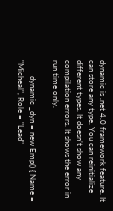dynamic is .net 4.0 framework feature. It can store any type. You can reinitialize different types. It doesn’t show any compilation errors. It shows the error in run time only.

        dynamic _dyn = new Emp() { Name = "Micheal", Role = "Lead"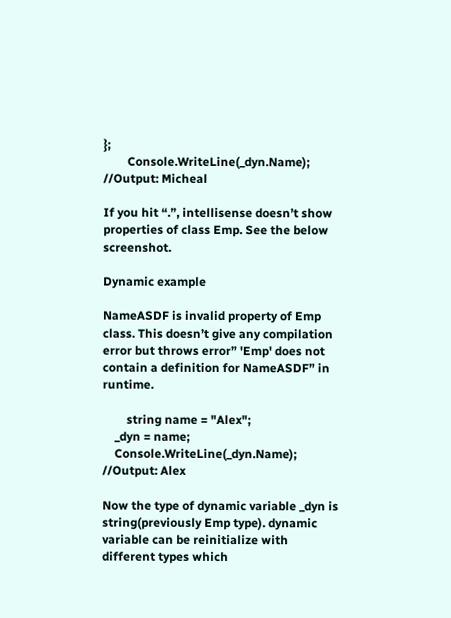};
        Console.WriteLine(_dyn.Name);   //Output: Micheal

If you hit “.”, intellisense doesn’t show properties of class Emp. See the below screenshot.

Dynamic example

NameASDF is invalid property of Emp class. This doesn’t give any compilation error but throws error” 'Emp' does not contain a definition for NameASDF” in runtime.

        string name = "Alex";
    _dyn = name;
    Console.WriteLine(_dyn.Name);   //Output: Alex

Now the type of dynamic variable _dyn is string(previously Emp type). dynamic variable can be reinitialize with different types which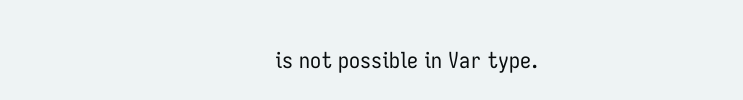is not possible in Var type.